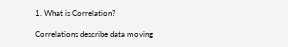1. What is Correlation?

Correlations describe data moving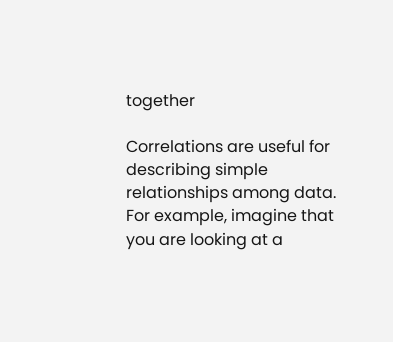together

Correlations are useful for describing simple relationships among data. For example, imagine that you are looking at a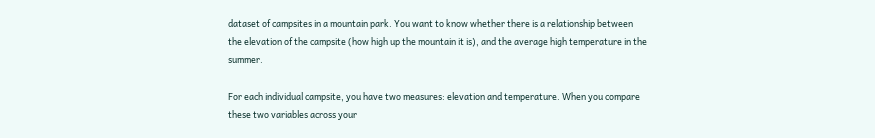dataset of campsites in a mountain park. You want to know whether there is a relationship between the elevation of the campsite (how high up the mountain it is), and the average high temperature in the summer.

For each individual campsite, you have two measures: elevation and temperature. When you compare these two variables across your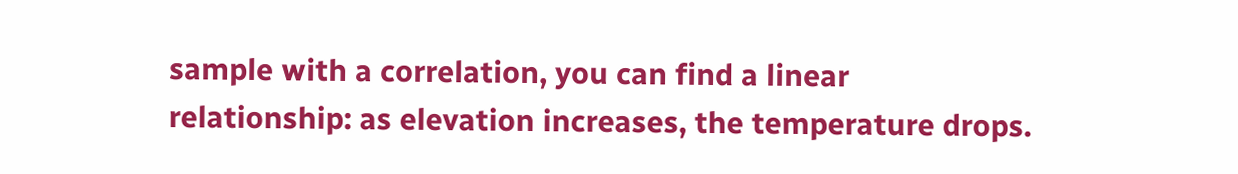sample with a correlation, you can find a linear relationship: as elevation increases, the temperature drops.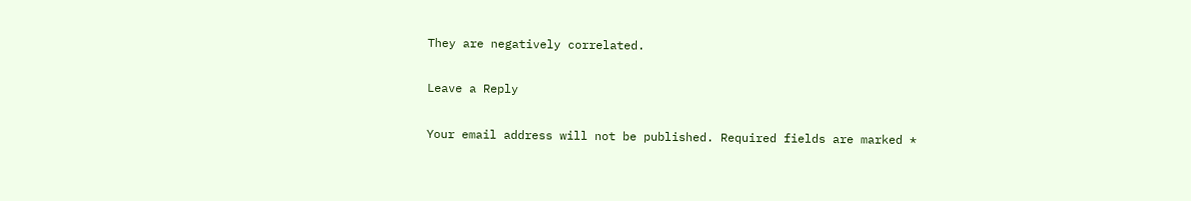They are negatively correlated.

Leave a Reply

Your email address will not be published. Required fields are marked *